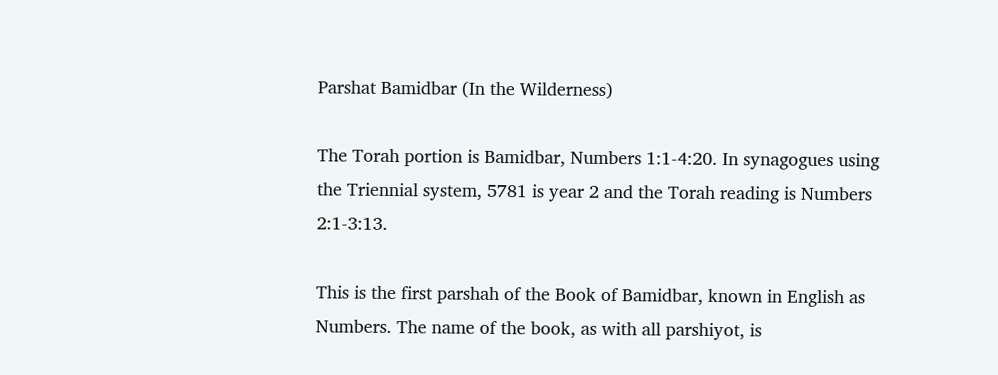Parshat Bamidbar (In the Wilderness)

The Torah portion is Bamidbar, Numbers 1:1-4:20. In synagogues using the Triennial system, 5781 is year 2 and the Torah reading is Numbers 2:1-3:13.

This is the first parshah of the Book of Bamidbar, known in English as Numbers. The name of the book, as with all parshiyot, is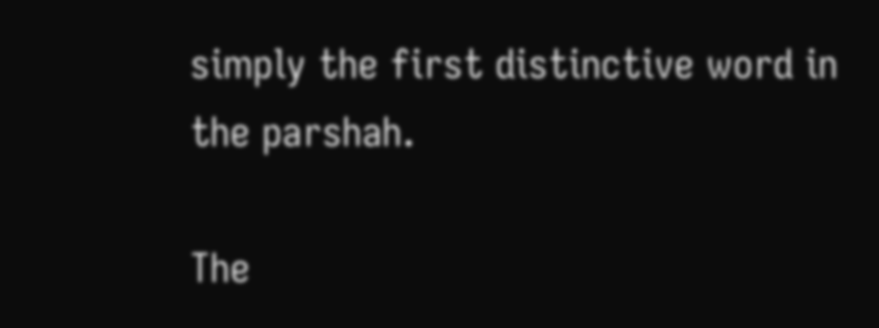simply the first distinctive word in the parshah.

The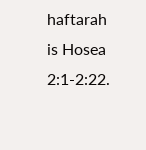haftarah is Hosea 2:1-2:22.